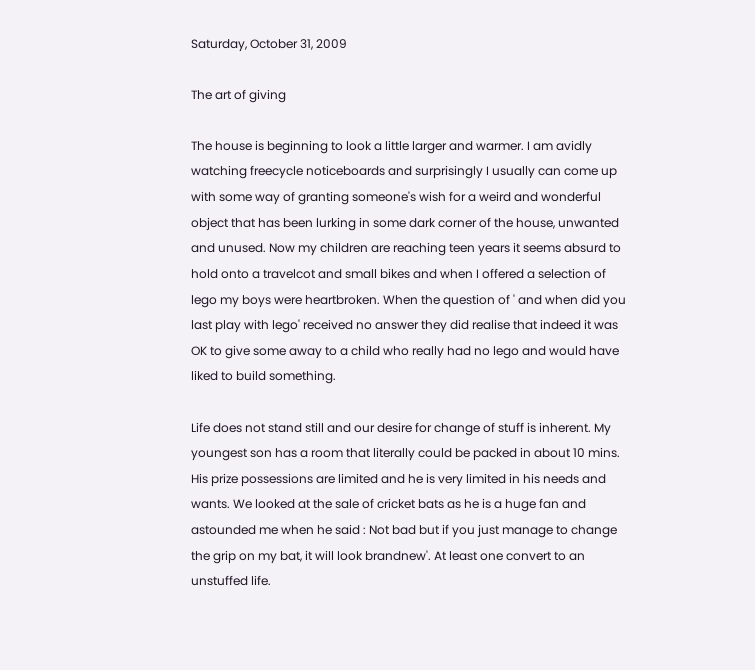Saturday, October 31, 2009

The art of giving

The house is beginning to look a little larger and warmer. I am avidly watching freecycle noticeboards and surprisingly I usually can come up with some way of granting someone's wish for a weird and wonderful object that has been lurking in some dark corner of the house, unwanted and unused. Now my children are reaching teen years it seems absurd to hold onto a travelcot and small bikes and when I offered a selection of lego my boys were heartbroken. When the question of ' and when did you last play with lego' received no answer they did realise that indeed it was OK to give some away to a child who really had no lego and would have liked to build something.

Life does not stand still and our desire for change of stuff is inherent. My youngest son has a room that literally could be packed in about 10 mins. His prize possessions are limited and he is very limited in his needs and wants. We looked at the sale of cricket bats as he is a huge fan and astounded me when he said : Not bad but if you just manage to change the grip on my bat, it will look brandnew'. At least one convert to an unstuffed life.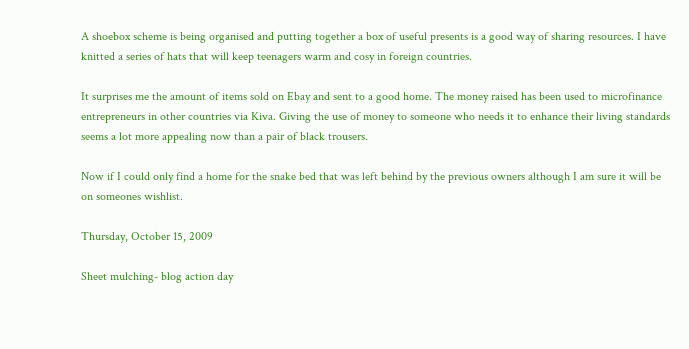A shoebox scheme is being organised and putting together a box of useful presents is a good way of sharing resources. I have knitted a series of hats that will keep teenagers warm and cosy in foreign countries.

It surprises me the amount of items sold on Ebay and sent to a good home. The money raised has been used to microfinance entrepreneurs in other countries via Kiva. Giving the use of money to someone who needs it to enhance their living standards seems a lot more appealing now than a pair of black trousers.

Now if I could only find a home for the snake bed that was left behind by the previous owners although I am sure it will be on someones wishlist.

Thursday, October 15, 2009

Sheet mulching- blog action day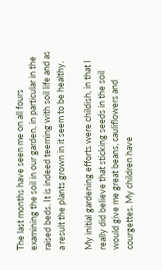The last months have seen me on all fours examining the soil in our garden, in particular in the raised beds. It is indeed teeming with soil life and as a result the plants grown in it seem to be healthy.

My initial gardening efforts were childish, in that I really did believe that sticking seeds in the soil would give me great beans, cauliflowers and courgettes. My children have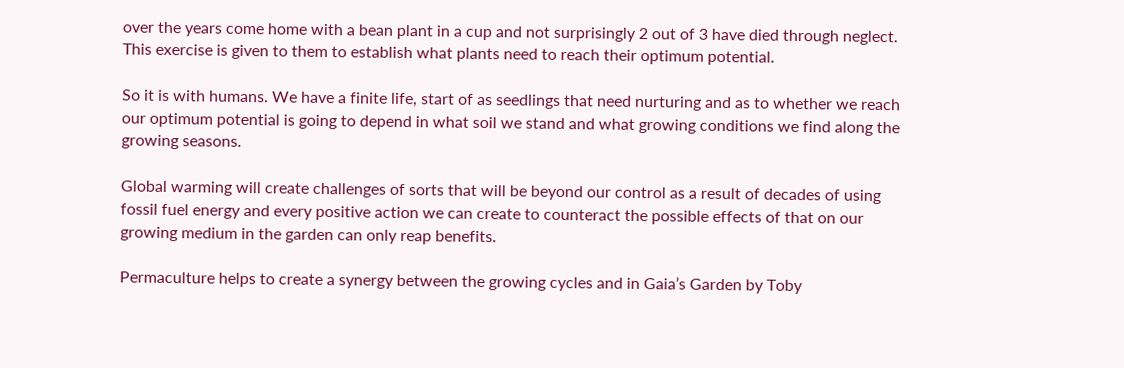over the years come home with a bean plant in a cup and not surprisingly 2 out of 3 have died through neglect. This exercise is given to them to establish what plants need to reach their optimum potential.

So it is with humans. We have a finite life, start of as seedlings that need nurturing and as to whether we reach our optimum potential is going to depend in what soil we stand and what growing conditions we find along the growing seasons.

Global warming will create challenges of sorts that will be beyond our control as a result of decades of using fossil fuel energy and every positive action we can create to counteract the possible effects of that on our growing medium in the garden can only reap benefits.

Permaculture helps to create a synergy between the growing cycles and in Gaia’s Garden by Toby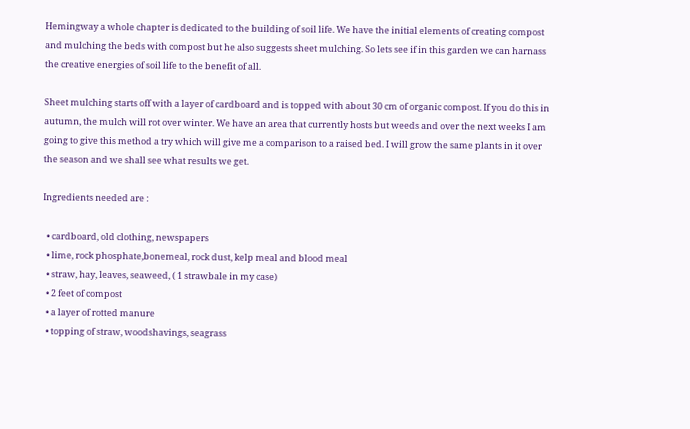Hemingway a whole chapter is dedicated to the building of soil life. We have the initial elements of creating compost and mulching the beds with compost but he also suggests sheet mulching. So lets see if in this garden we can harnass the creative energies of soil life to the benefit of all.

Sheet mulching starts off with a layer of cardboard and is topped with about 30 cm of organic compost. If you do this in autumn, the mulch will rot over winter. We have an area that currently hosts but weeds and over the next weeks I am going to give this method a try which will give me a comparison to a raised bed. I will grow the same plants in it over the season and we shall see what results we get.

Ingredients needed are :

  • cardboard, old clothing, newspapers
  • lime, rock phosphate,bonemeal, rock dust, kelp meal and blood meal
  • straw, hay, leaves, seaweed, ( 1 strawbale in my case)
  • 2 feet of compost
  • a layer of rotted manure
  • topping of straw, woodshavings, seagrass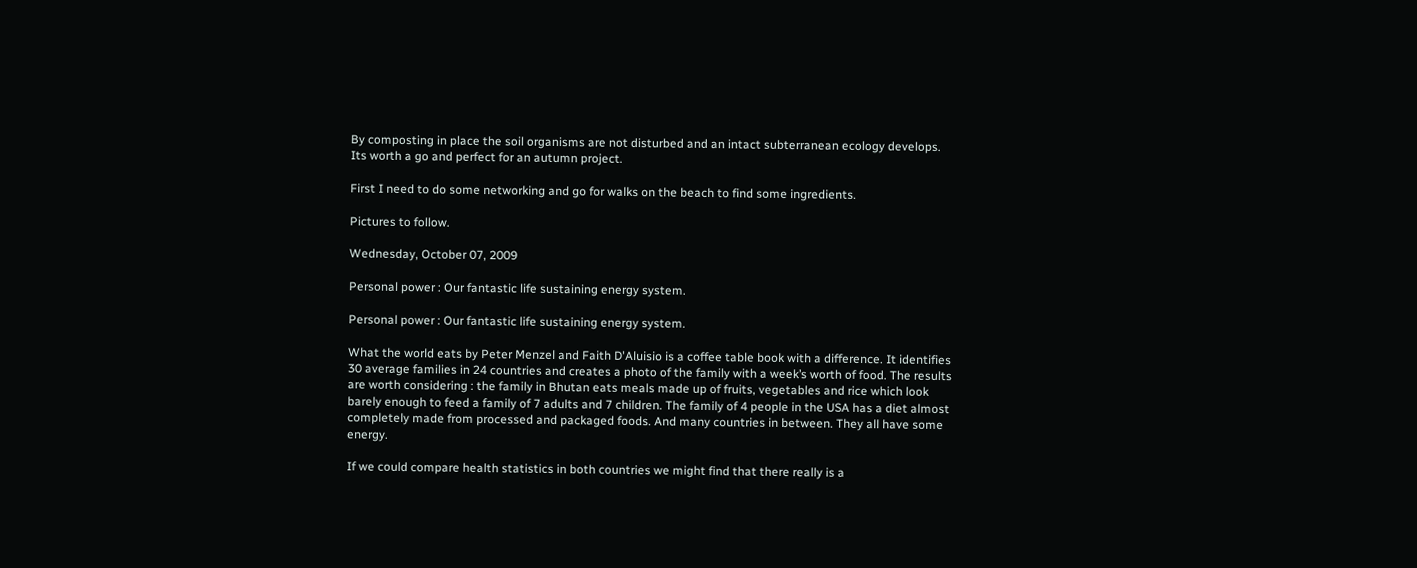By composting in place the soil organisms are not disturbed and an intact subterranean ecology develops. Its worth a go and perfect for an autumn project.

First I need to do some networking and go for walks on the beach to find some ingredients.

Pictures to follow.

Wednesday, October 07, 2009

Personal power : Our fantastic life sustaining energy system.

Personal power : Our fantastic life sustaining energy system.

What the world eats by Peter Menzel and Faith D'Aluisio is a coffee table book with a difference. It identifies 30 average families in 24 countries and creates a photo of the family with a week’s worth of food. The results are worth considering : the family in Bhutan eats meals made up of fruits, vegetables and rice which look barely enough to feed a family of 7 adults and 7 children. The family of 4 people in the USA has a diet almost completely made from processed and packaged foods. And many countries in between. They all have some energy.

If we could compare health statistics in both countries we might find that there really is a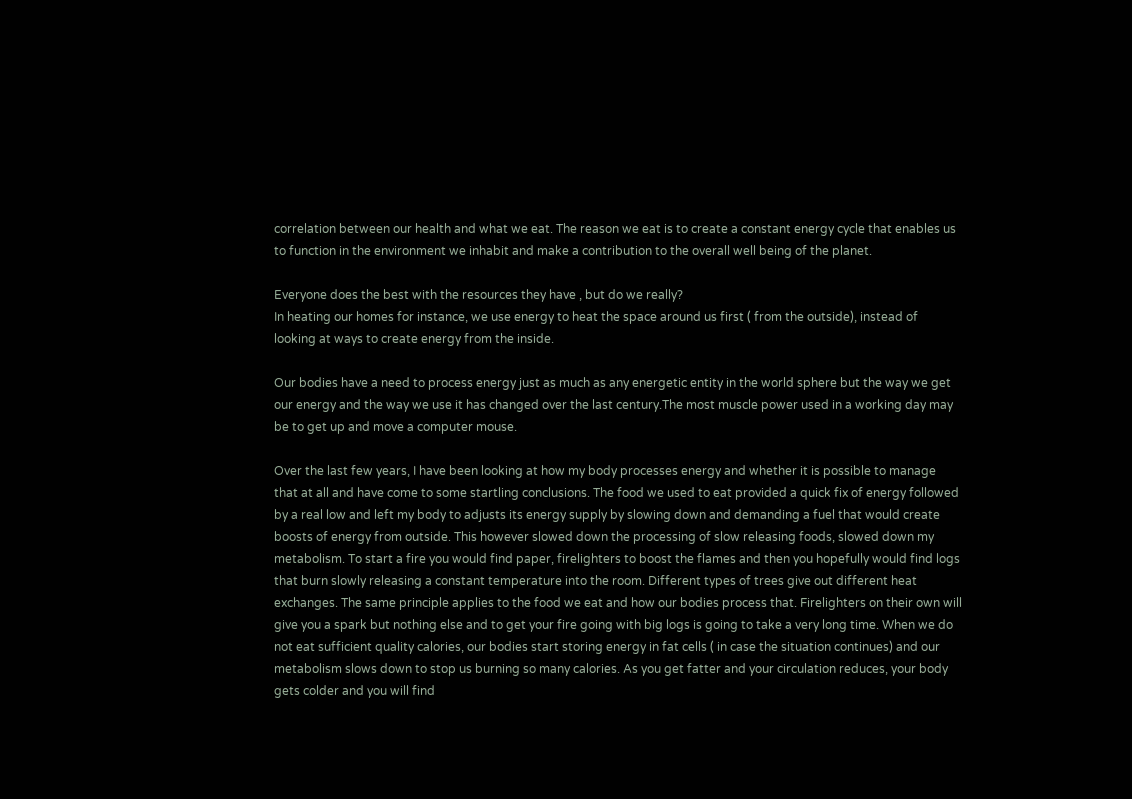correlation between our health and what we eat. The reason we eat is to create a constant energy cycle that enables us to function in the environment we inhabit and make a contribution to the overall well being of the planet.

Everyone does the best with the resources they have , but do we really?
In heating our homes for instance, we use energy to heat the space around us first ( from the outside), instead of looking at ways to create energy from the inside.

Our bodies have a need to process energy just as much as any energetic entity in the world sphere but the way we get our energy and the way we use it has changed over the last century.The most muscle power used in a working day may be to get up and move a computer mouse.

Over the last few years, I have been looking at how my body processes energy and whether it is possible to manage that at all and have come to some startling conclusions. The food we used to eat provided a quick fix of energy followed by a real low and left my body to adjusts its energy supply by slowing down and demanding a fuel that would create boosts of energy from outside. This however slowed down the processing of slow releasing foods, slowed down my metabolism. To start a fire you would find paper, firelighters to boost the flames and then you hopefully would find logs that burn slowly releasing a constant temperature into the room. Different types of trees give out different heat exchanges. The same principle applies to the food we eat and how our bodies process that. Firelighters on their own will give you a spark but nothing else and to get your fire going with big logs is going to take a very long time. When we do not eat sufficient quality calories, our bodies start storing energy in fat cells ( in case the situation continues) and our metabolism slows down to stop us burning so many calories. As you get fatter and your circulation reduces, your body gets colder and you will find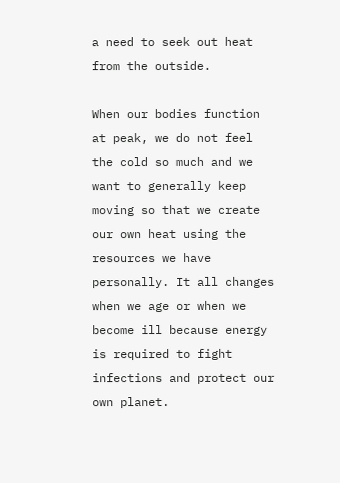a need to seek out heat from the outside.

When our bodies function at peak, we do not feel the cold so much and we want to generally keep moving so that we create our own heat using the resources we have personally. It all changes when we age or when we become ill because energy is required to fight infections and protect our own planet.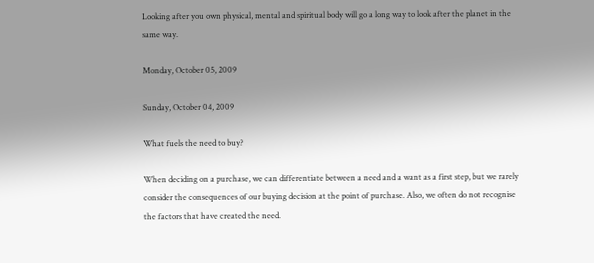Looking after you own physical, mental and spiritual body will go a long way to look after the planet in the same way.

Monday, October 05, 2009

Sunday, October 04, 2009

What fuels the need to buy?

When deciding on a purchase, we can differentiate between a need and a want as a first step, but we rarely consider the consequences of our buying decision at the point of purchase. Also, we often do not recognise the factors that have created the need.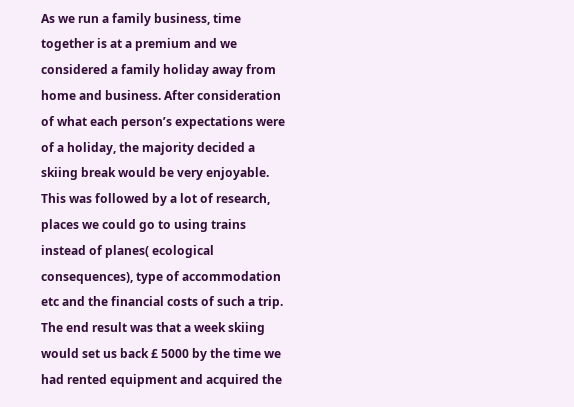As we run a family business, time together is at a premium and we considered a family holiday away from home and business. After consideration of what each person’s expectations were of a holiday, the majority decided a skiing break would be very enjoyable. This was followed by a lot of research, places we could go to using trains instead of planes( ecological consequences), type of accommodation etc and the financial costs of such a trip. The end result was that a week skiing would set us back £ 5000 by the time we had rented equipment and acquired the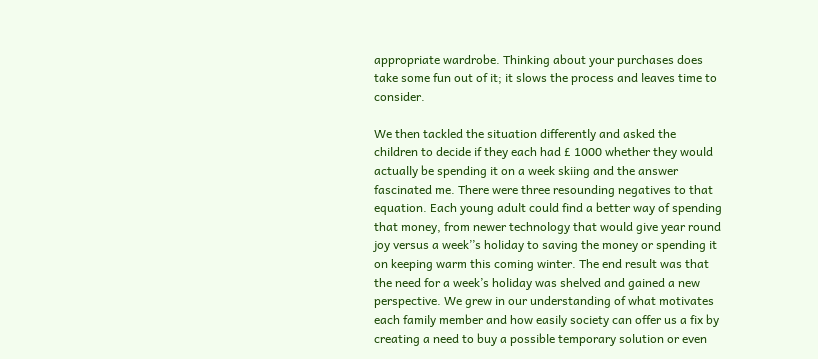appropriate wardrobe. Thinking about your purchases does take some fun out of it; it slows the process and leaves time to consider.

We then tackled the situation differently and asked the children to decide if they each had £ 1000 whether they would actually be spending it on a week skiing and the answer fascinated me. There were three resounding negatives to that equation. Each young adult could find a better way of spending that money, from newer technology that would give year round joy versus a week’’s holiday to saving the money or spending it on keeping warm this coming winter. The end result was that the need for a week’s holiday was shelved and gained a new perspective. We grew in our understanding of what motivates each family member and how easily society can offer us a fix by creating a need to buy a possible temporary solution or even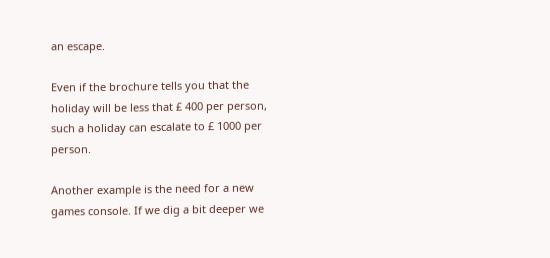an escape.

Even if the brochure tells you that the holiday will be less that £ 400 per person, such a holiday can escalate to £ 1000 per person.

Another example is the need for a new games console. If we dig a bit deeper we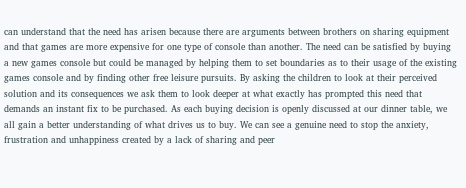can understand that the need has arisen because there are arguments between brothers on sharing equipment and that games are more expensive for one type of console than another. The need can be satisfied by buying a new games console but could be managed by helping them to set boundaries as to their usage of the existing games console and by finding other free leisure pursuits. By asking the children to look at their perceived solution and its consequences we ask them to look deeper at what exactly has prompted this need that demands an instant fix to be purchased. As each buying decision is openly discussed at our dinner table, we all gain a better understanding of what drives us to buy. We can see a genuine need to stop the anxiety, frustration and unhappiness created by a lack of sharing and peer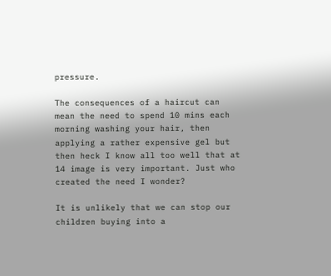pressure.

The consequences of a haircut can mean the need to spend 10 mins each morning washing your hair, then applying a rather expensive gel but then heck I know all too well that at 14 image is very important. Just who created the need I wonder?

It is unlikely that we can stop our children buying into a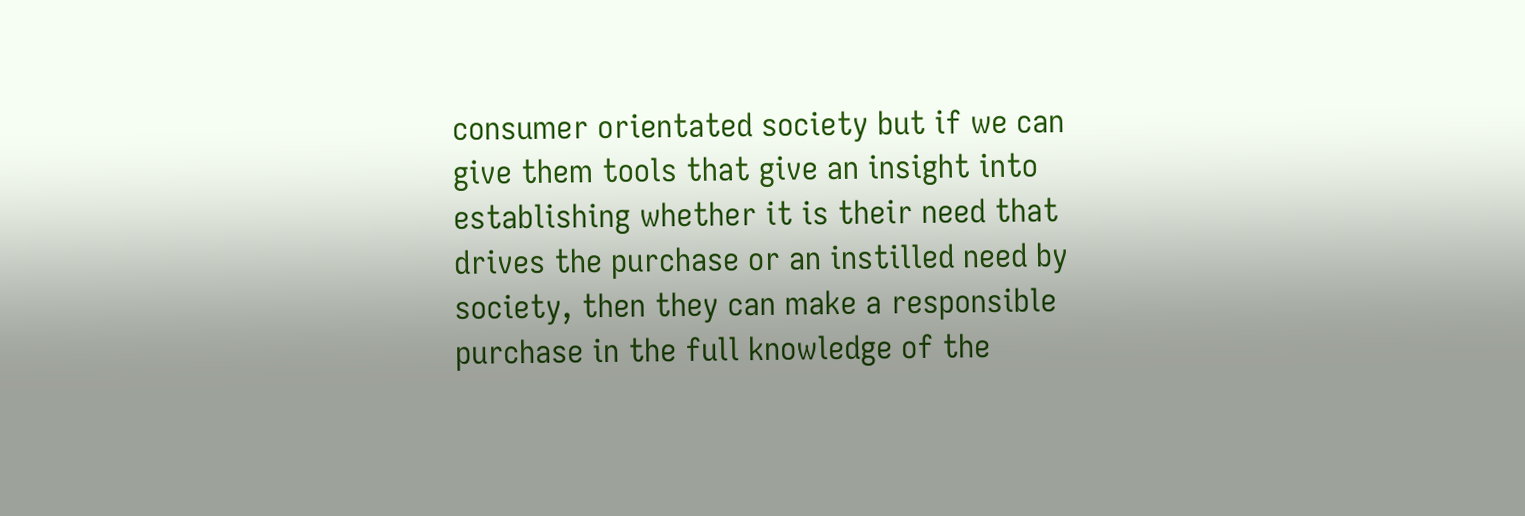consumer orientated society but if we can give them tools that give an insight into establishing whether it is their need that drives the purchase or an instilled need by society, then they can make a responsible purchase in the full knowledge of the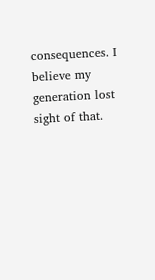consequences. I believe my generation lost sight of that.